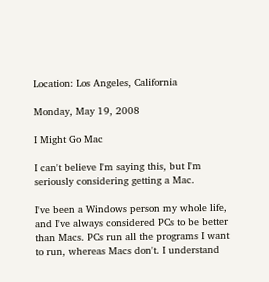Location: Los Angeles, California

Monday, May 19, 2008

I Might Go Mac

I can't believe I'm saying this, but I'm seriously considering getting a Mac.

I've been a Windows person my whole life, and I've always considered PCs to be better than Macs. PCs run all the programs I want to run, whereas Macs don't. I understand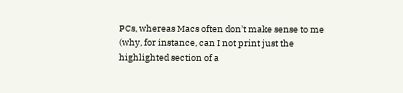PCs, whereas Macs often don't make sense to me (why, for instance, can I not print just the highlighted section of a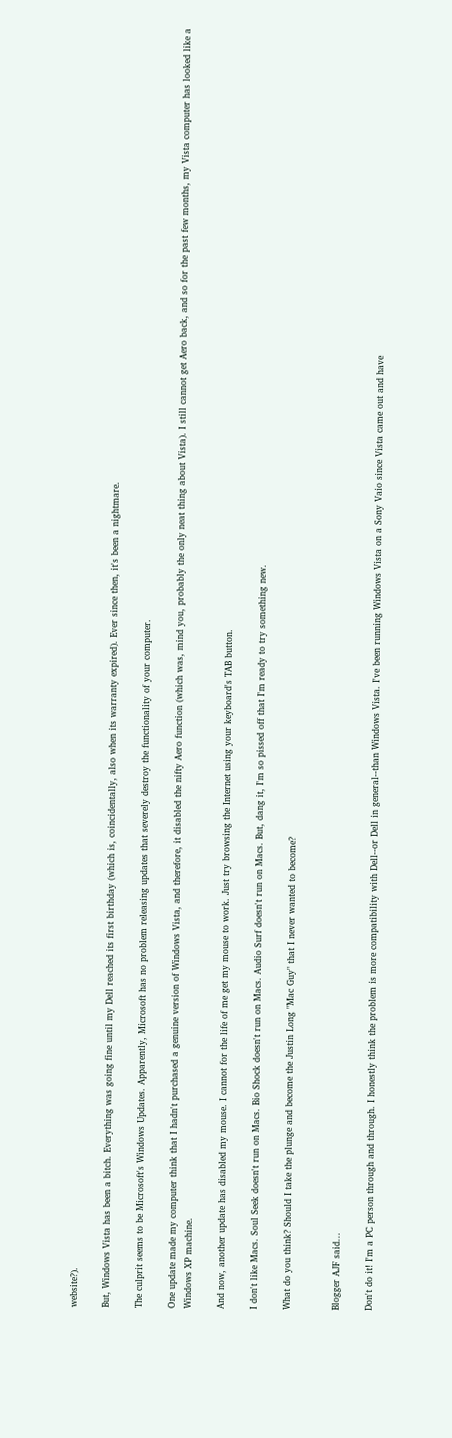website?).

But, Windows Vista has been a bitch. Everything was going fine until my Dell reached its first birthday (which is, coincidentally, also when its warranty expired). Ever since then, it's been a nightmare.

The culprit seems to be Microsoft's Windows Updates. Apparently, Microsoft has no problem releasing updates that severely destroy the functionality of your computer.

One update made my computer think that I hadn't purchased a genuine version of Windows Vista, and therefore, it disabled the nifty Aero function (which was, mind you, probably the only neat thing about Vista). I still cannot get Aero back, and so for the past few months, my Vista computer has looked like a Windows XP machine.

And now, another update has disabled my mouse. I cannot for the life of me get my mouse to work. Just try browsing the Internet using your keyboard's TAB button.

I don't like Macs. Soul Seek doesn't run on Macs. Bio Shock doesn't run on Macs. Audio Surf doesn't run on Macs. But, dang it, I'm so pissed off that I'm ready to try something new.

What do you think? Should I take the plunge and become the Justin Long "Mac Guy" that I never wanted to become?


Blogger AJF said...

Don't do it! I'm a PC person through and through. I honestly think the problem is more compatibility with Dell--or Dell in general--than Windows Vista. I've been running Windows Vista on a Sony Vaio since Vista came out and have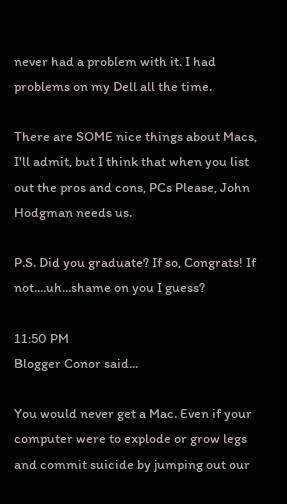never had a problem with it. I had problems on my Dell all the time.

There are SOME nice things about Macs, I'll admit, but I think that when you list out the pros and cons, PCs Please, John Hodgman needs us.

P.S. Did you graduate? If so, Congrats! If not....uh...shame on you I guess?

11:50 PM
Blogger Conor said...

You would never get a Mac. Even if your computer were to explode or grow legs and commit suicide by jumping out our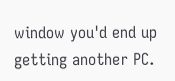window you'd end up getting another PC.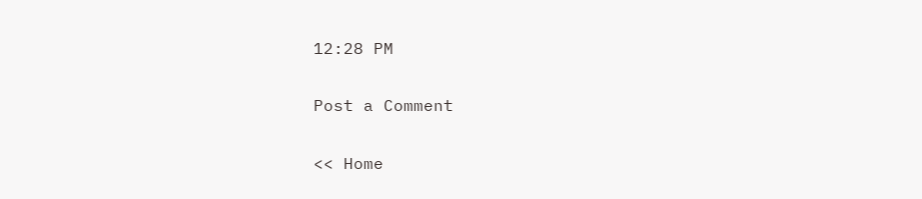12:28 PM

Post a Comment

<< Home